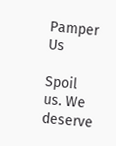Pamper Us

Spoil us. We deserve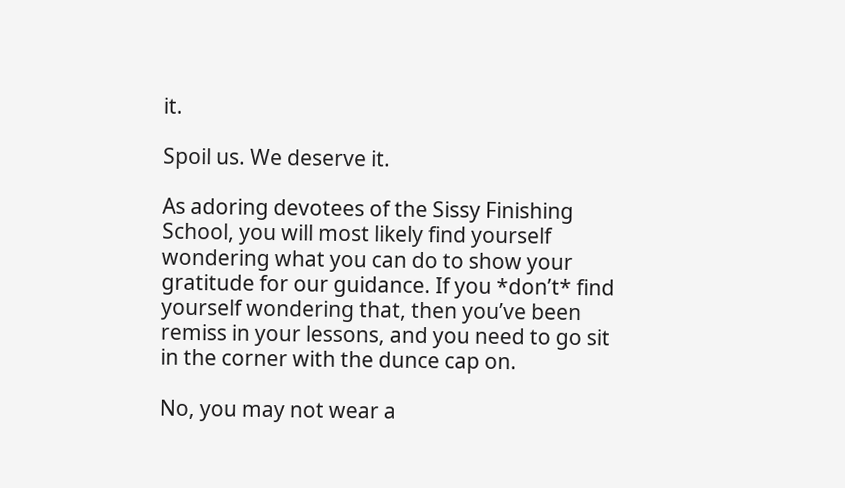it.

Spoil us. We deserve it.

As adoring devotees of the Sissy Finishing School, you will most likely find yourself wondering what you can do to show your gratitude for our guidance. If you *don’t* find yourself wondering that, then you’ve been remiss in your lessons, and you need to go sit in the corner with the dunce cap on.

No, you may not wear a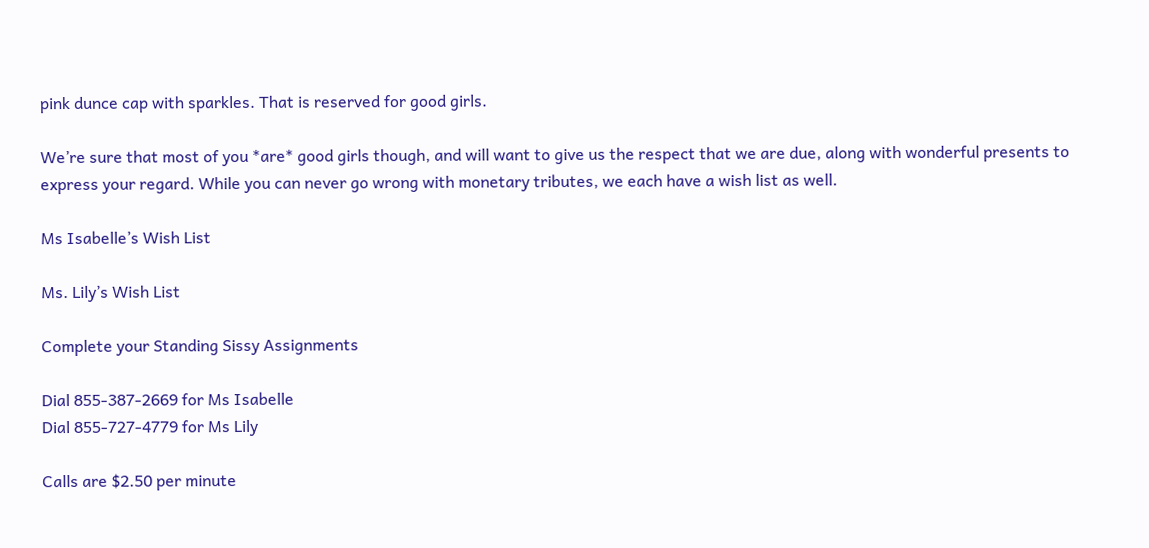pink dunce cap with sparkles. That is reserved for good girls.

We’re sure that most of you *are* good girls though, and will want to give us the respect that we are due, along with wonderful presents to express your regard. While you can never go wrong with monetary tributes, we each have a wish list as well.

Ms Isabelle’s Wish List

Ms. Lily’s Wish List

Complete your Standing Sissy Assignments

Dial 855-387-2669 for Ms Isabelle
Dial 855-727-4779 for Ms Lily

Calls are $2.50 per minute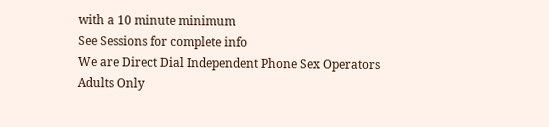with a 10 minute minimum
See Sessions for complete info
We are Direct Dial Independent Phone Sex Operators
Adults Only